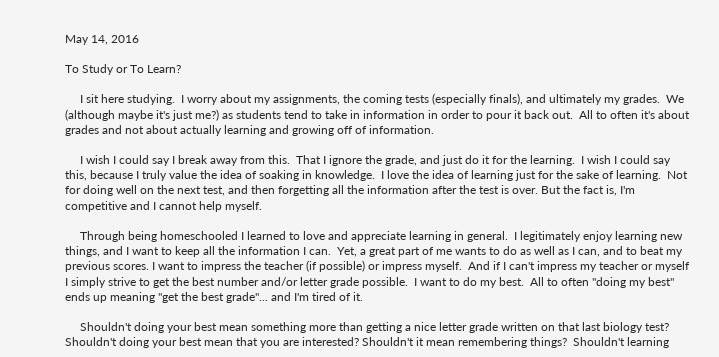May 14, 2016

To Study or To Learn?

     I sit here studying.  I worry about my assignments, the coming tests (especially finals), and ultimately my grades.  We (although maybe it's just me?) as students tend to take in information in order to pour it back out.  All to often it's about grades and not about actually learning and growing off of information.

     I wish I could say I break away from this.  That I ignore the grade, and just do it for the learning.  I wish I could say this, because I truly value the idea of soaking in knowledge.  I love the idea of learning just for the sake of learning.  Not for doing well on the next test, and then forgetting all the information after the test is over. But the fact is, I'm competitive and I cannot help myself.

     Through being homeschooled I learned to love and appreciate learning in general.  I legitimately enjoy learning new things, and I want to keep all the information I can.  Yet, a great part of me wants to do as well as I can, and to beat my previous scores. I want to impress the teacher (if possible) or impress myself.  And if I can't impress my teacher or myself I simply strive to get the best number and/or letter grade possible.  I want to do my best.  All to often "doing my best" ends up meaning "get the best grade"... and I'm tired of it.

     Shouldn't doing your best mean something more than getting a nice letter grade written on that last biology test?  Shouldn't doing your best mean that you are interested? Shouldn't it mean remembering things?  Shouldn't learning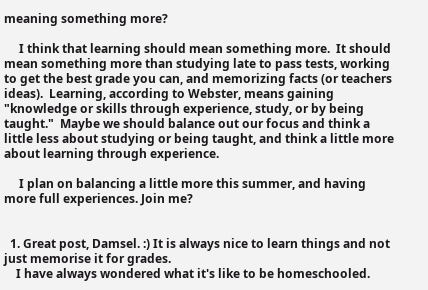meaning something more?

     I think that learning should mean something more.  It should mean something more than studying late to pass tests, working to get the best grade you can, and memorizing facts (or teachers ideas).  Learning, according to Webster, means gaining "knowledge or skills through experience, study, or by being taught."  Maybe we should balance out our focus and think a little less about studying or being taught, and think a little more about learning through experience.

     I plan on balancing a little more this summer, and having more full experiences. Join me?


  1. Great post, Damsel. :) It is always nice to learn things and not just memorise it for grades.
    I have always wondered what it's like to be homeschooled.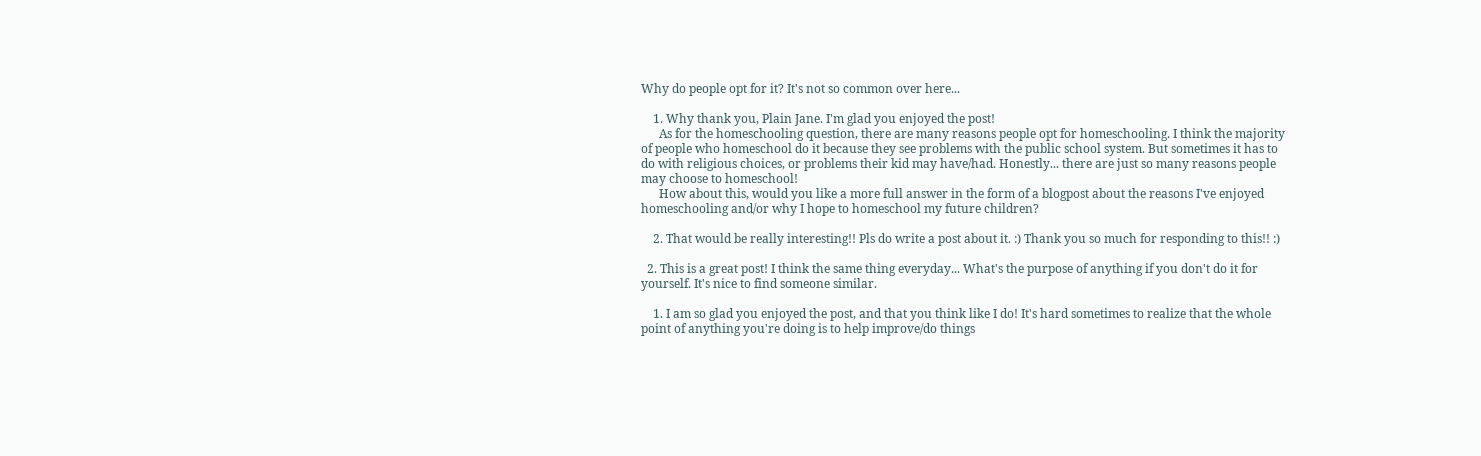Why do people opt for it? It's not so common over here...

    1. Why thank you, Plain Jane. I'm glad you enjoyed the post!
      As for the homeschooling question, there are many reasons people opt for homeschooling. I think the majority of people who homeschool do it because they see problems with the public school system. But sometimes it has to do with religious choices, or problems their kid may have/had. Honestly... there are just so many reasons people may choose to homeschool!
      How about this, would you like a more full answer in the form of a blogpost about the reasons I've enjoyed homeschooling and/or why I hope to homeschool my future children?

    2. That would be really interesting!! Pls do write a post about it. :) Thank you so much for responding to this!! :)

  2. This is a great post! I think the same thing everyday... What's the purpose of anything if you don't do it for yourself. It's nice to find someone similar.

    1. I am so glad you enjoyed the post, and that you think like I do! It's hard sometimes to realize that the whole point of anything you're doing is to help improve/do things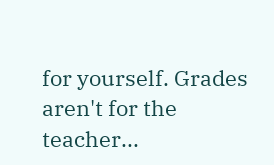for yourself. Grades aren't for the teacher...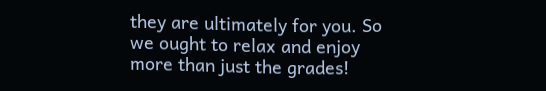they are ultimately for you. So we ought to relax and enjoy more than just the grades!